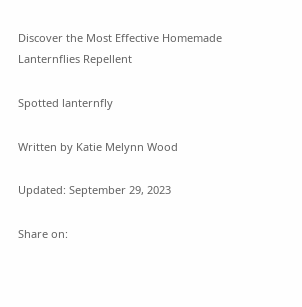Discover the Most Effective Homemade Lanternflies Repellent

Spotted lanternfly

Written by Katie Melynn Wood

Updated: September 29, 2023

Share on: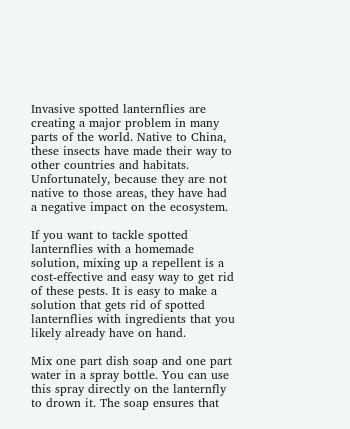Invasive spotted lanternflies are creating a major problem in many parts of the world. Native to China, these insects have made their way to other countries and habitats. Unfortunately, because they are not native to those areas, they have had a negative impact on the ecosystem.

If you want to tackle spotted lanternflies with a homemade solution, mixing up a repellent is a cost-effective and easy way to get rid of these pests. It is easy to make a solution that gets rid of spotted lanternflies with ingredients that you likely already have on hand.

Mix one part dish soap and one part water in a spray bottle. You can use this spray directly on the lanternfly to drown it. The soap ensures that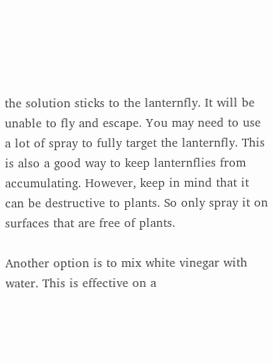the solution sticks to the lanternfly. It will be unable to fly and escape. You may need to use a lot of spray to fully target the lanternfly. This is also a good way to keep lanternflies from accumulating. However, keep in mind that it can be destructive to plants. So only spray it on surfaces that are free of plants.

Another option is to mix white vinegar with water. This is effective on a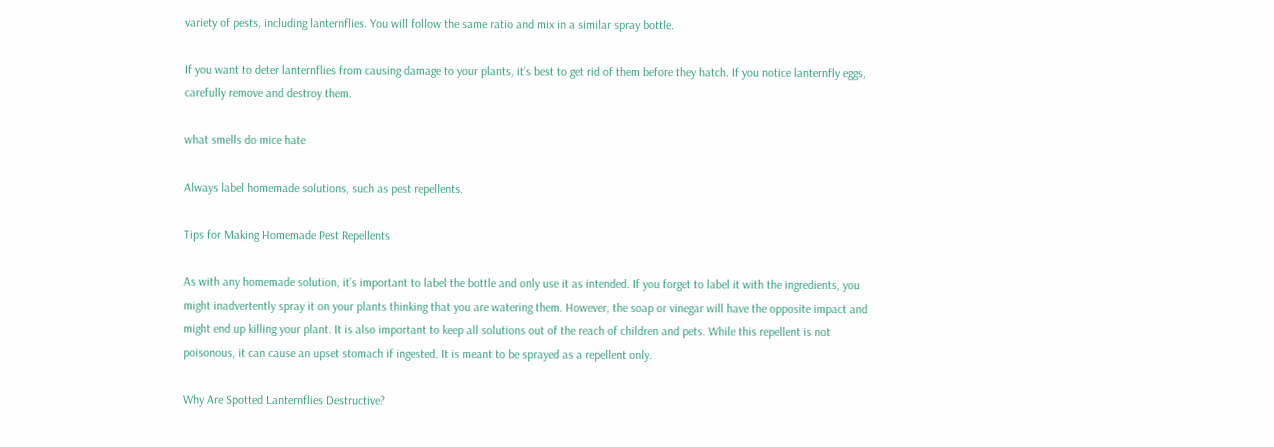variety of pests, including lanternflies. You will follow the same ratio and mix in a similar spray bottle.

If you want to deter lanternflies from causing damage to your plants, it’s best to get rid of them before they hatch. If you notice lanternfly eggs, carefully remove and destroy them.

what smells do mice hate

Always label homemade solutions, such as pest repellents.

Tips for Making Homemade Pest Repellents

As with any homemade solution, it’s important to label the bottle and only use it as intended. If you forget to label it with the ingredients, you might inadvertently spray it on your plants thinking that you are watering them. However, the soap or vinegar will have the opposite impact and might end up killing your plant. It is also important to keep all solutions out of the reach of children and pets. While this repellent is not poisonous, it can cause an upset stomach if ingested. It is meant to be sprayed as a repellent only.

Why Are Spotted Lanternflies Destructive?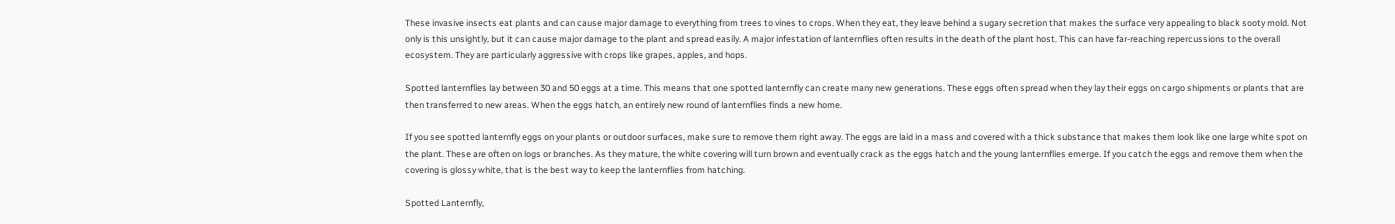These invasive insects eat plants and can cause major damage to everything from trees to vines to crops. When they eat, they leave behind a sugary secretion that makes the surface very appealing to black sooty mold. Not only is this unsightly, but it can cause major damage to the plant and spread easily. A major infestation of lanternflies often results in the death of the plant host. This can have far-reaching repercussions to the overall ecosystem. They are particularly aggressive with crops like grapes, apples, and hops.

Spotted lanternflies lay between 30 and 50 eggs at a time. This means that one spotted lanternfly can create many new generations. These eggs often spread when they lay their eggs on cargo shipments or plants that are then transferred to new areas. When the eggs hatch, an entirely new round of lanternflies finds a new home.

If you see spotted lanternfly eggs on your plants or outdoor surfaces, make sure to remove them right away. The eggs are laid in a mass and covered with a thick substance that makes them look like one large white spot on the plant. These are often on logs or branches. As they mature, the white covering will turn brown and eventually crack as the eggs hatch and the young lanternflies emerge. If you catch the eggs and remove them when the covering is glossy white, that is the best way to keep the lanternflies from hatching.

Spotted Lanternfly,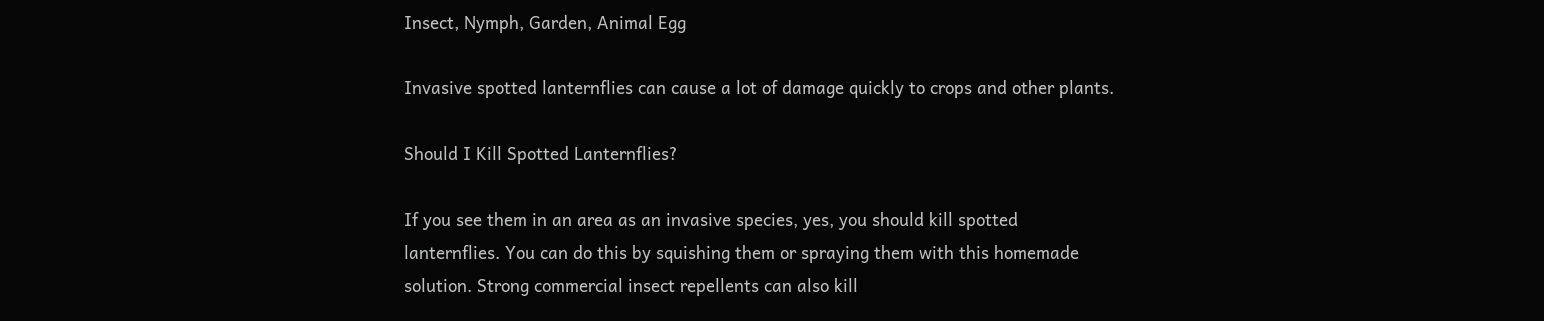Insect, Nymph, Garden, Animal Egg

Invasive spotted lanternflies can cause a lot of damage quickly to crops and other plants.

Should I Kill Spotted Lanternflies?

If you see them in an area as an invasive species, yes, you should kill spotted lanternflies. You can do this by squishing them or spraying them with this homemade solution. Strong commercial insect repellents can also kill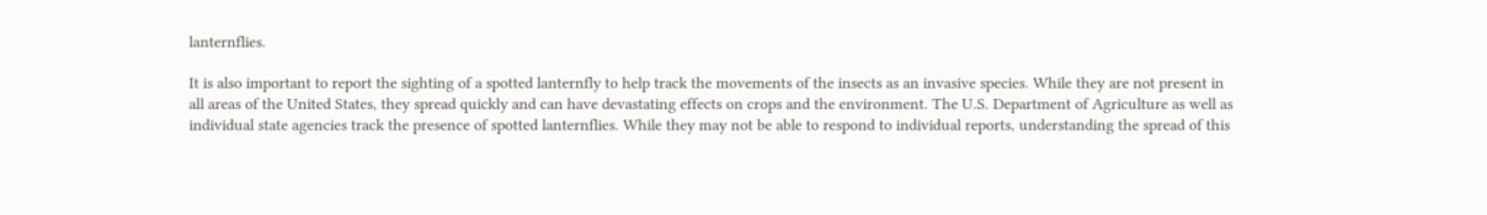lanternflies.

It is also important to report the sighting of a spotted lanternfly to help track the movements of the insects as an invasive species. While they are not present in all areas of the United States, they spread quickly and can have devastating effects on crops and the environment. The U.S. Department of Agriculture as well as individual state agencies track the presence of spotted lanternflies. While they may not be able to respond to individual reports, understanding the spread of this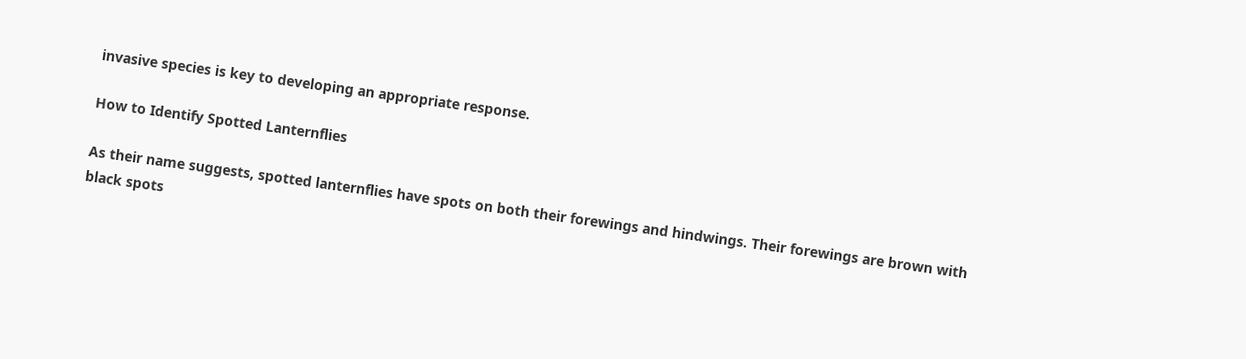invasive species is key to developing an appropriate response.

How to Identify Spotted Lanternflies

As their name suggests, spotted lanternflies have spots on both their forewings and hindwings. Their forewings are brown with black spots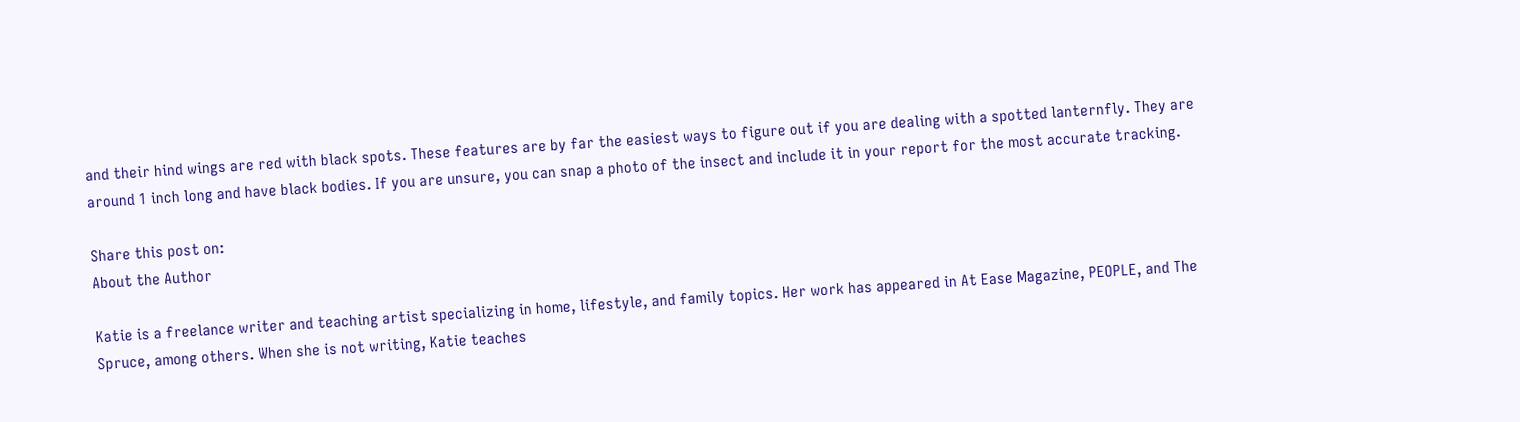and their hind wings are red with black spots. These features are by far the easiest ways to figure out if you are dealing with a spotted lanternfly. They are around 1 inch long and have black bodies. If you are unsure, you can snap a photo of the insect and include it in your report for the most accurate tracking.

Share this post on:
About the Author

Katie is a freelance writer and teaching artist specializing in home, lifestyle, and family topics. Her work has appeared in At Ease Magazine, PEOPLE, and The Spruce, among others. When she is not writing, Katie teaches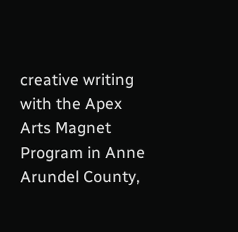creative writing with the Apex Arts Magnet Program in Anne Arundel County,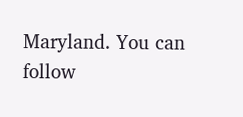Maryland. You can follow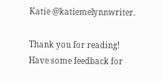Katie @katiemelynnwriter.

Thank you for reading! Have some feedback for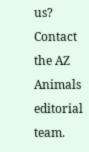us? Contact the AZ Animals editorial team.